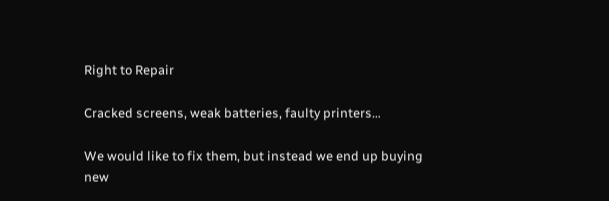Right to Repair

Cracked screens, weak batteries, faulty printers…

We would like to fix them, but instead we end up buying new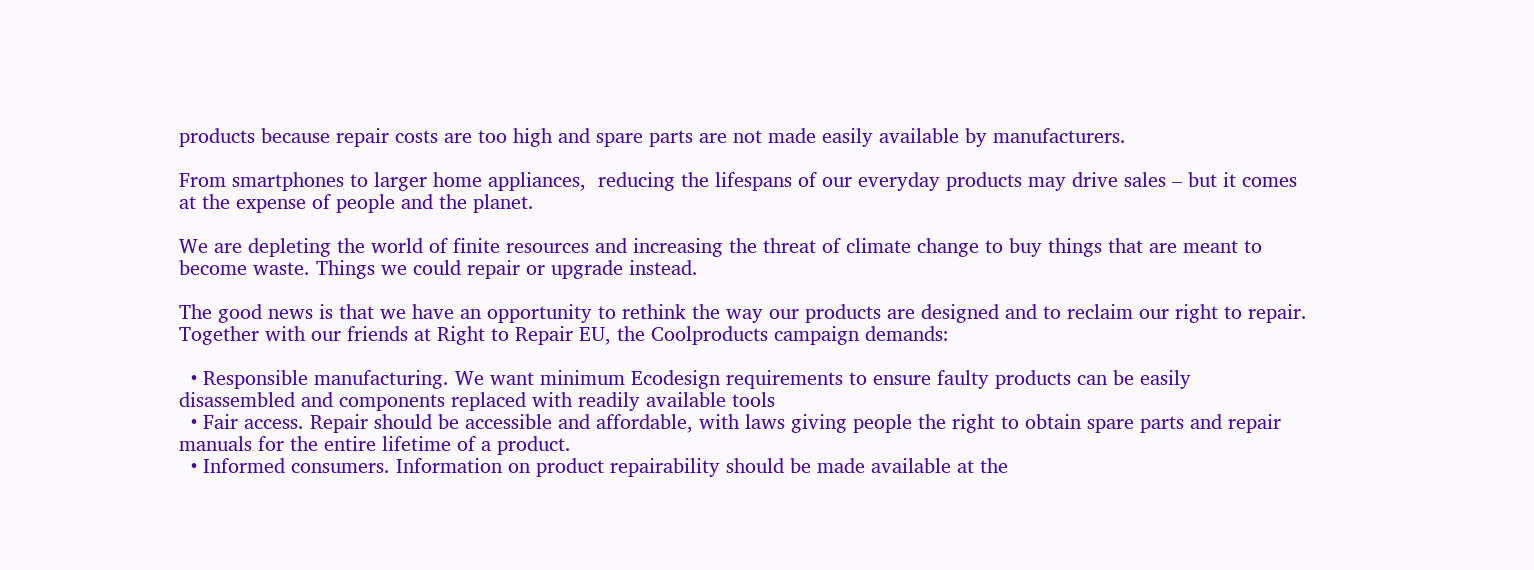products because repair costs are too high and spare parts are not made easily available by manufacturers.

From smartphones to larger home appliances,  reducing the lifespans of our everyday products may drive sales – but it comes at the expense of people and the planet.

We are depleting the world of finite resources and increasing the threat of climate change to buy things that are meant to become waste. Things we could repair or upgrade instead.

The good news is that we have an opportunity to rethink the way our products are designed and to reclaim our right to repair. Together with our friends at Right to Repair EU, the Coolproducts campaign demands:

  • Responsible manufacturing. We want minimum Ecodesign requirements to ensure faulty products can be easily disassembled and components replaced with readily available tools
  • Fair access. Repair should be accessible and affordable, with laws giving people the right to obtain spare parts and repair manuals for the entire lifetime of a product.
  • Informed consumers. Information on product repairability should be made available at the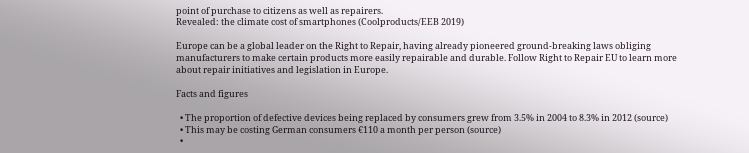point of purchase to citizens as well as repairers.
Revealed: the climate cost of smartphones (Coolproducts/EEB 2019)

Europe can be a global leader on the Right to Repair, having already pioneered ground-breaking laws obliging manufacturers to make certain products more easily repairable and durable. Follow Right to Repair EU to learn more about repair initiatives and legislation in Europe.

Facts and figures

  • The proportion of defective devices being replaced by consumers grew from 3.5% in 2004 to 8.3% in 2012 (source)
  • This may be costing German consumers €110 a month per person (source)
  •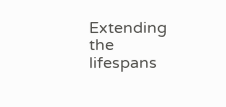Extending the lifespans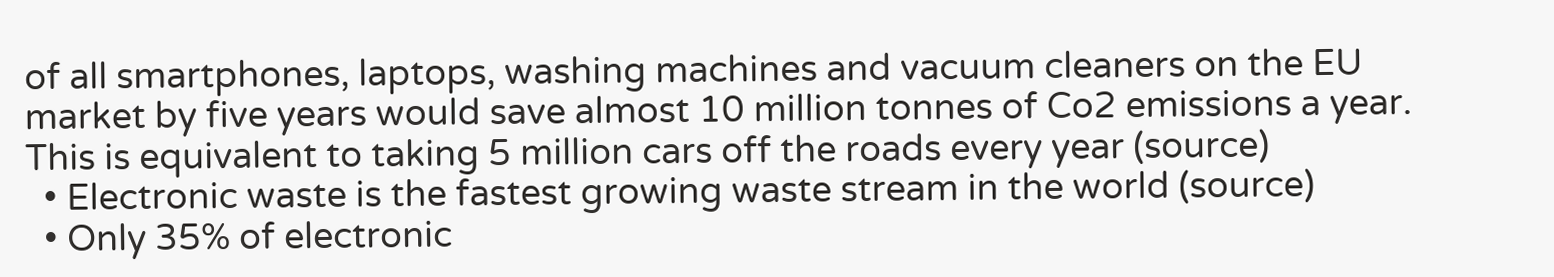of all smartphones, laptops, washing machines and vacuum cleaners on the EU market by five years would save almost 10 million tonnes of Co2 emissions a year.  This is equivalent to taking 5 million cars off the roads every year (source)
  • Electronic waste is the fastest growing waste stream in the world (source)
  • Only 35% of electronic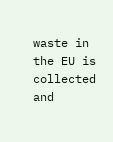waste in the EU is collected and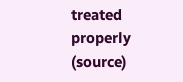treated properly (source)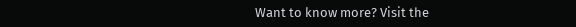Want to know more? Visit the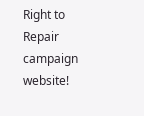Right to Repair campaign website!